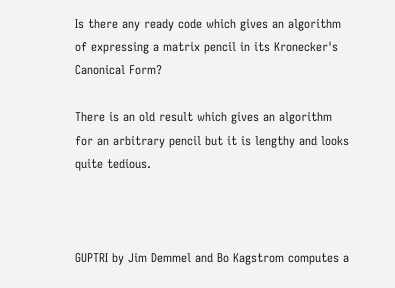Is there any ready code which gives an algorithm of expressing a matrix pencil in its Kronecker's Canonical Form?

There is an old result which gives an algorithm for an arbitrary pencil but it is lengthy and looks quite tedious.



GUPTRI by Jim Demmel and Bo Kagstrom computes a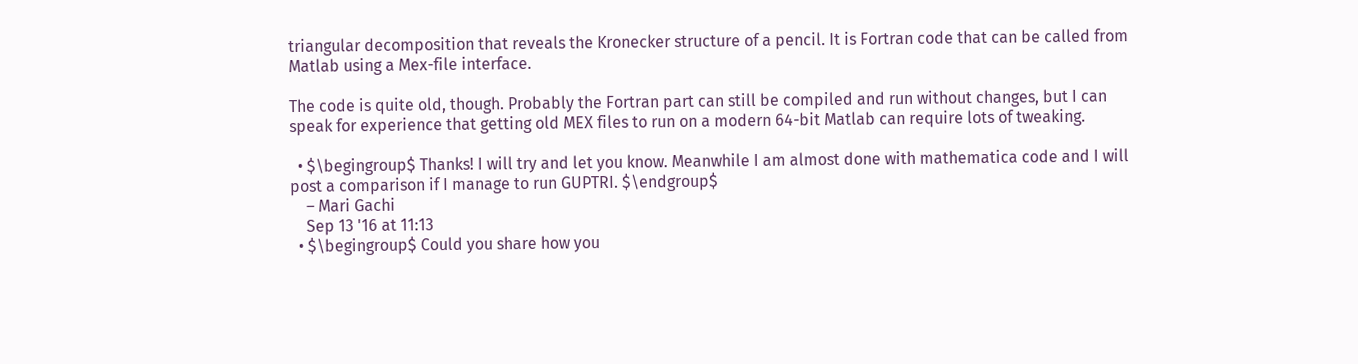triangular decomposition that reveals the Kronecker structure of a pencil. It is Fortran code that can be called from Matlab using a Mex-file interface.

The code is quite old, though. Probably the Fortran part can still be compiled and run without changes, but I can speak for experience that getting old MEX files to run on a modern 64-bit Matlab can require lots of tweaking.

  • $\begingroup$ Thanks! I will try and let you know. Meanwhile I am almost done with mathematica code and I will post a comparison if I manage to run GUPTRI. $\endgroup$
    – Mari Gachi
    Sep 13 '16 at 11:13
  • $\begingroup$ Could you share how you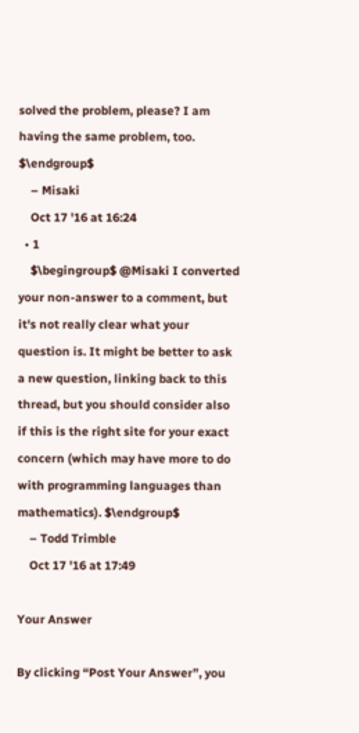solved the problem, please? I am having the same problem, too. $\endgroup$
    – Misaki
    Oct 17 '16 at 16:24
  • 1
    $\begingroup$ @Misaki I converted your non-answer to a comment, but it's not really clear what your question is. It might be better to ask a new question, linking back to this thread, but you should consider also if this is the right site for your exact concern (which may have more to do with programming languages than mathematics). $\endgroup$
    – Todd Trimble
    Oct 17 '16 at 17:49

Your Answer

By clicking “Post Your Answer”, you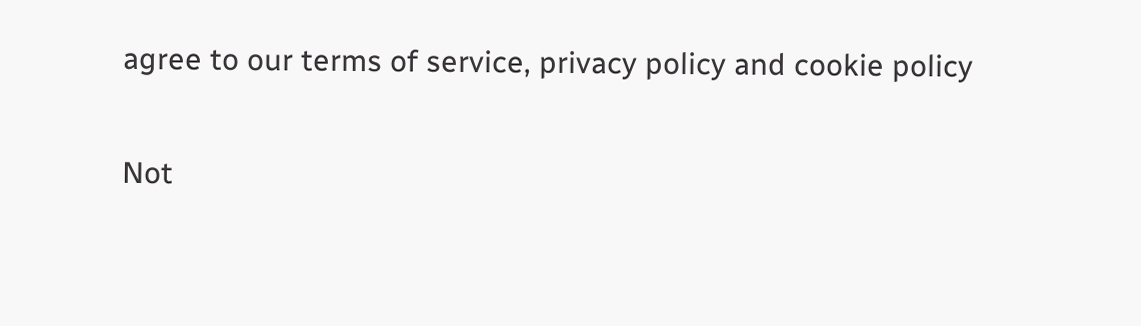agree to our terms of service, privacy policy and cookie policy

Not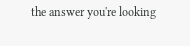the answer you're looking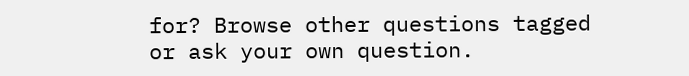for? Browse other questions tagged or ask your own question.